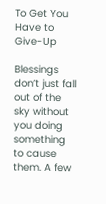To Get You Have to Give-Up

Blessings don’t just fall out of the sky without you doing something to cause them. A few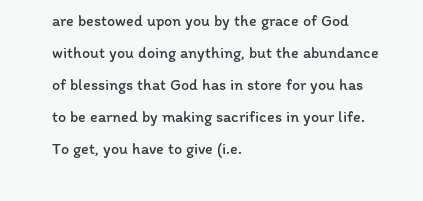are bestowed upon you by the grace of God without you doing anything, but the abundance of blessings that God has in store for you has to be earned by making sacrifices in your life. To get, you have to give (i.e.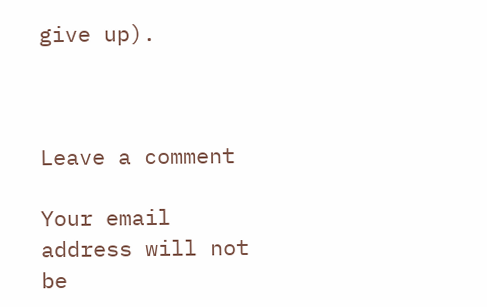give up).



Leave a comment

Your email address will not be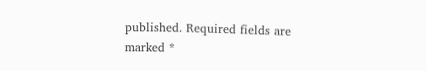published. Required fields are marked *